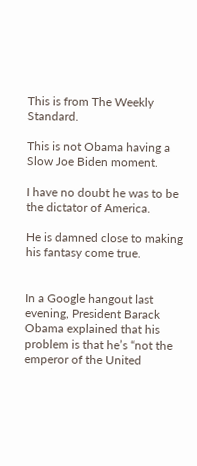This is from The Weekly Standard.

This is not Obama having a Slow Joe Biden moment.

I have no doubt he was to be the dictator of America.

He is damned close to making his fantasy come true.


In a Google hangout last evening, President Barack Obama explained that his problem is that he’s “not the emperor of the United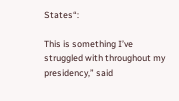States“:

This is something I’ve struggled with throughout my presidency,” said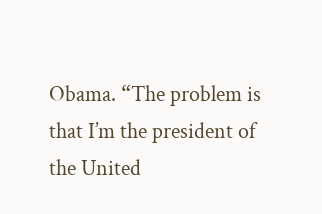Obama. “The problem is that I’m the president of the United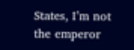States, I’m not the emperor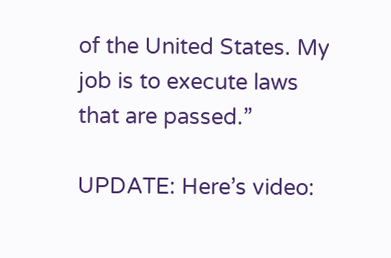of the United States. My job is to execute laws that are passed.”

UPDATE: Here’s video: